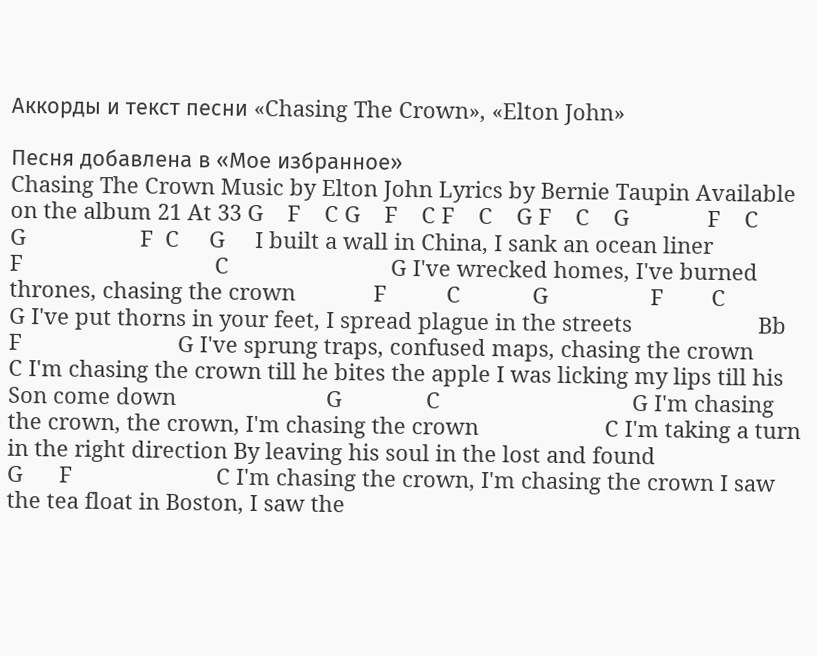Аккорды и текст песни «Chasing The Crown», «Elton John»

Песня добавлена в «Мое избранное»
Chasing The Crown Music by Elton John Lyrics by Bernie Taupin Available on the album 21 At 33 G    F    C G    F    C F    C    G F    C    G             F    C       G                   F  C     G     I built a wall in China, I sank an ocean liner                    F                                C                           G I've wrecked homes, I've burned thrones, chasing the crown             F          C            G                 F        C            G I've put thorns in your feet, I spread plague in the streets                     Bb                   F                          G I've sprung traps, confused maps, chasing the crown                           C I'm chasing the crown till he bites the apple I was licking my lips till his Son come down                         G              C                                G I'm chasing the crown, the crown, I'm chasing the crown                     C I'm taking a turn in the right direction By leaving his soul in the lost and found                         G      F                        C I'm chasing the crown, I'm chasing the crown I saw the tea float in Boston, I saw the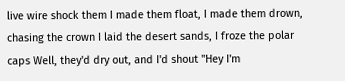live wire shock them I made them float, I made them drown, chasing the crown I laid the desert sands, I froze the polar caps Well, they'd dry out, and I'd shout "Hey I'm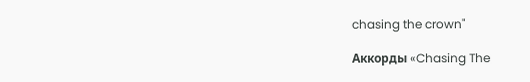chasing the crown"

Аккорды «Chasing The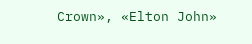Crown», «Elton John»